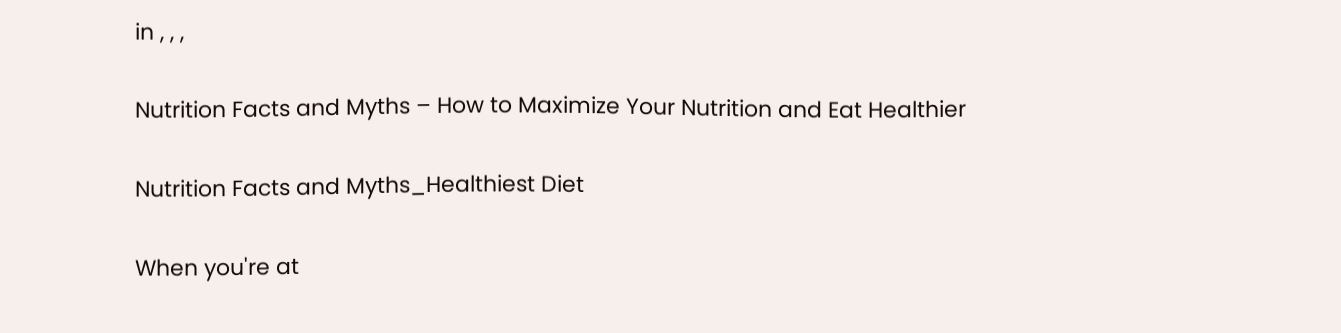in , , ,

Nutrition Facts and Myths – How to Maximize Your Nutrition and Eat Healthier

Nutrition Facts and Myths_Healthiest Diet

When you're at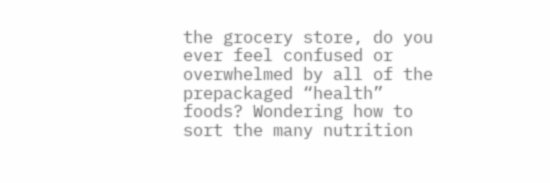the grocery store, do you ever feel confused or overwhelmed by all of the prepackaged “health” foods? Wondering how to sort the many nutrition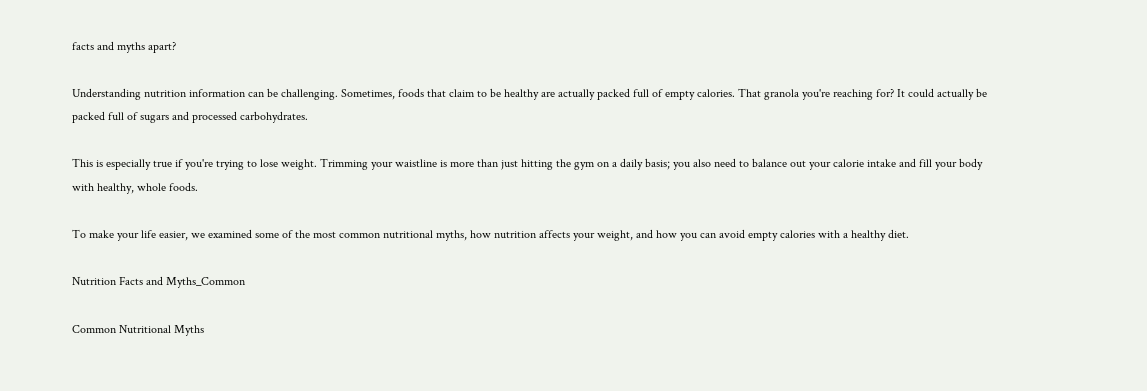facts and myths apart?

Understanding nutrition information can be challenging. Sometimes, foods that claim to be healthy are actually packed full of empty calories. That granola you're reaching for? It could actually be packed full of sugars and processed carbohydrates.

This is especially true if you're trying to lose weight. Trimming your waistline is more than just hitting the gym on a daily basis; you also need to balance out your calorie intake and fill your body with healthy, whole foods.

To make your life easier, we examined some of the most common nutritional myths, how nutrition affects your weight, and how you can avoid empty calories with a healthy diet.

Nutrition Facts and Myths_Common

Common Nutritional Myths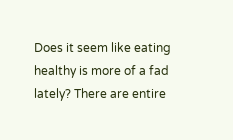Does it seem like eating healthy is more of a fad lately? There are entire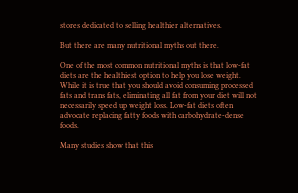stores dedicated to selling healthier alternatives.

But there are many nutritional myths out there.

One of the most common nutritional myths is that low-fat diets are the healthiest option to help you lose weight. While it is true that you should avoid consuming processed fats and trans fats, eliminating all fat from your diet will not necessarily speed up weight loss. Low-fat diets often advocate replacing fatty foods with carbohydrate-dense foods.

Many studies show that this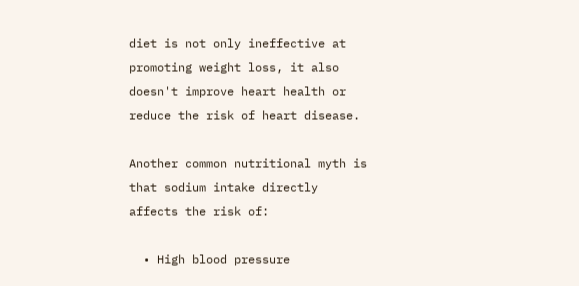diet is not only ineffective at promoting weight loss, it also doesn't improve heart health or reduce the risk of heart disease.

Another common nutritional myth is that sodium intake directly affects the risk of:

  • High blood pressure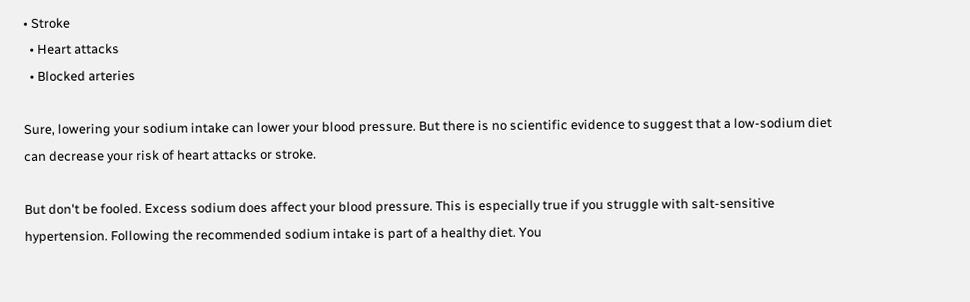• Stroke
  • Heart attacks
  • Blocked arteries

Sure, lowering your sodium intake can lower your blood pressure. But there is no scientific evidence to suggest that a low-sodium diet can decrease your risk of heart attacks or stroke.

But don't be fooled. Excess sodium does affect your blood pressure. This is especially true if you struggle with salt-sensitive hypertension. Following the recommended sodium intake is part of a healthy diet. You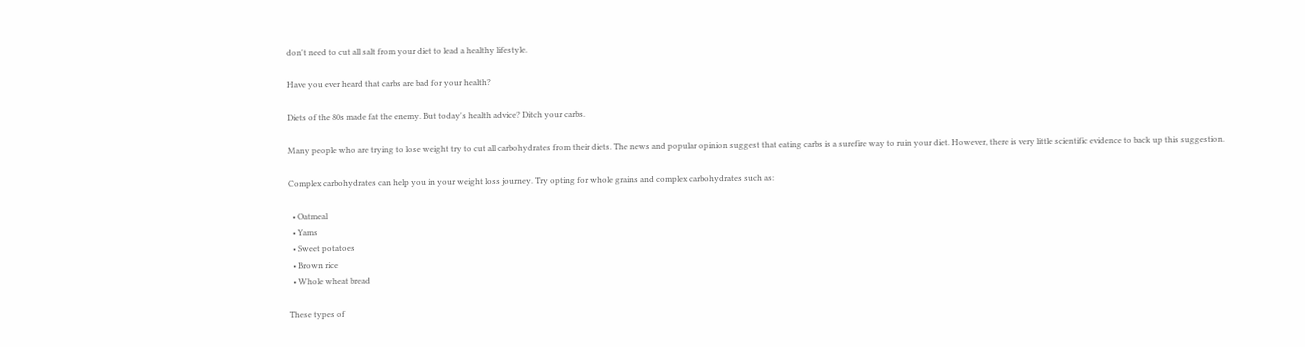don't need to cut all salt from your diet to lead a healthy lifestyle.

Have you ever heard that carbs are bad for your health?

Diets of the 80s made fat the enemy. But today's health advice? Ditch your carbs.

Many people who are trying to lose weight try to cut all carbohydrates from their diets. The news and popular opinion suggest that eating carbs is a surefire way to ruin your diet. However, there is very little scientific evidence to back up this suggestion.

Complex carbohydrates can help you in your weight loss journey. Try opting for whole grains and complex carbohydrates such as:

  • Oatmeal
  • Yams
  • Sweet potatoes
  • Brown rice
  • Whole wheat bread

These types of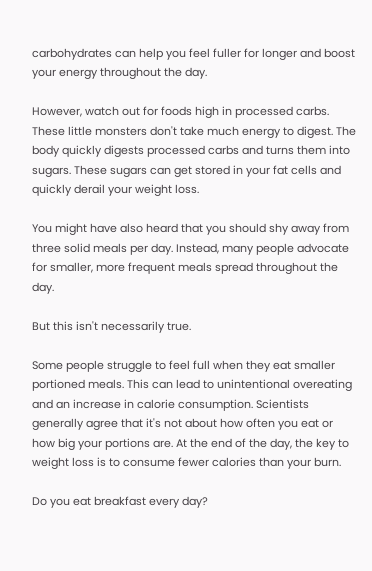carbohydrates can help you feel fuller for longer and boost your energy throughout the day.

However, watch out for foods high in processed carbs. These little monsters don't take much energy to digest. The body quickly digests processed carbs and turns them into sugars. These sugars can get stored in your fat cells and quickly derail your weight loss.

You might have also heard that you should shy away from three solid meals per day. Instead, many people advocate for smaller, more frequent meals spread throughout the day.

But this isn't necessarily true.

Some people struggle to feel full when they eat smaller portioned meals. This can lead to unintentional overeating and an increase in calorie consumption. Scientists generally agree that it's not about how often you eat or how big your portions are. At the end of the day, the key to weight loss is to consume fewer calories than your burn.

Do you eat breakfast every day?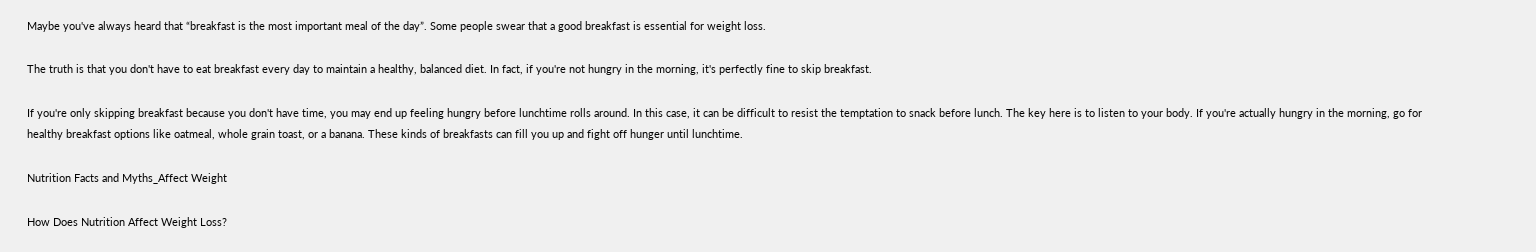Maybe you've always heard that “breakfast is the most important meal of the day”. Some people swear that a good breakfast is essential for weight loss.

The truth is that you don't have to eat breakfast every day to maintain a healthy, balanced diet. In fact, if you're not hungry in the morning, it's perfectly fine to skip breakfast.

If you're only skipping breakfast because you don't have time, you may end up feeling hungry before lunchtime rolls around. In this case, it can be difficult to resist the temptation to snack before lunch. The key here is to listen to your body. If you're actually hungry in the morning, go for healthy breakfast options like oatmeal, whole grain toast, or a banana. These kinds of breakfasts can fill you up and fight off hunger until lunchtime.

Nutrition Facts and Myths_Affect Weight

How Does Nutrition Affect Weight Loss?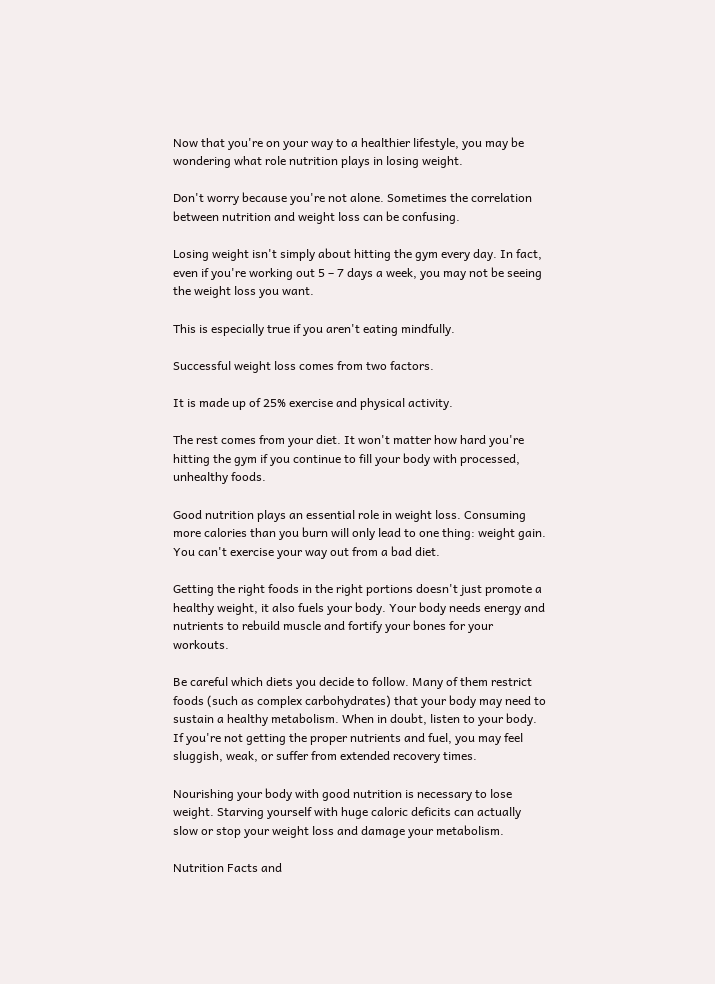Now that you're on your way to a healthier lifestyle, you may be wondering what role nutrition plays in losing weight.

Don't worry because you're not alone. Sometimes the correlation between nutrition and weight loss can be confusing.

Losing weight isn't simply about hitting the gym every day. In fact, even if you're working out 5 – 7 days a week, you may not be seeing the weight loss you want.

This is especially true if you aren't eating mindfully.

Successful weight loss comes from two factors.

It is made up of 25% exercise and physical activity.

The rest comes from your diet. It won't matter how hard you're hitting the gym if you continue to fill your body with processed, unhealthy foods.

Good nutrition plays an essential role in weight loss. Consuming more calories than you burn will only lead to one thing: weight gain. You can't exercise your way out from a bad diet.

Getting the right foods in the right portions doesn't just promote a healthy weight, it also fuels your body. Your body needs energy and nutrients to rebuild muscle and fortify your bones for your workouts.

Be careful which diets you decide to follow. Many of them restrict foods (such as complex carbohydrates) that your body may need to sustain a healthy metabolism. When in doubt, listen to your body. If you're not getting the proper nutrients and fuel, you may feel sluggish, weak, or suffer from extended recovery times.

Nourishing your body with good nutrition is necessary to lose weight. Starving yourself with huge caloric deficits can actually slow or stop your weight loss and damage your metabolism.

Nutrition Facts and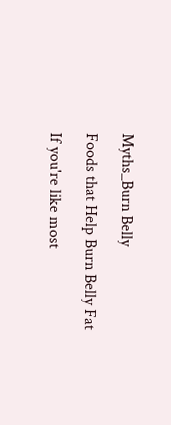Myths_Burn Belly

Foods that Help Burn Belly Fat

If you're like most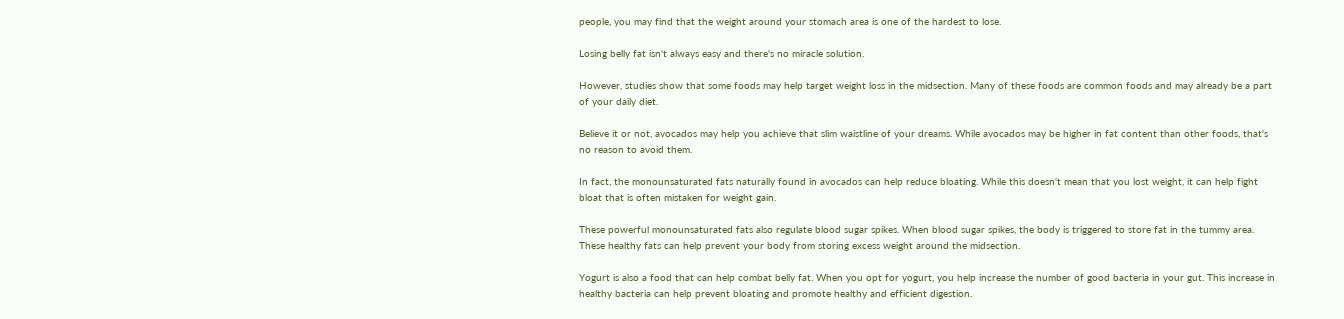people, you may find that the weight around your stomach area is one of the hardest to lose.

Losing belly fat isn't always easy and there's no miracle solution.

However, studies show that some foods may help target weight loss in the midsection. Many of these foods are common foods and may already be a part of your daily diet.

Believe it or not, avocados may help you achieve that slim waistline of your dreams. While avocados may be higher in fat content than other foods, that's no reason to avoid them.

In fact, the monounsaturated fats naturally found in avocados can help reduce bloating. While this doesn't mean that you lost weight, it can help fight bloat that is often mistaken for weight gain.

These powerful monounsaturated fats also regulate blood sugar spikes. When blood sugar spikes, the body is triggered to store fat in the tummy area. These healthy fats can help prevent your body from storing excess weight around the midsection.

Yogurt is also a food that can help combat belly fat. When you opt for yogurt, you help increase the number of good bacteria in your gut. This increase in healthy bacteria can help prevent bloating and promote healthy and efficient digestion.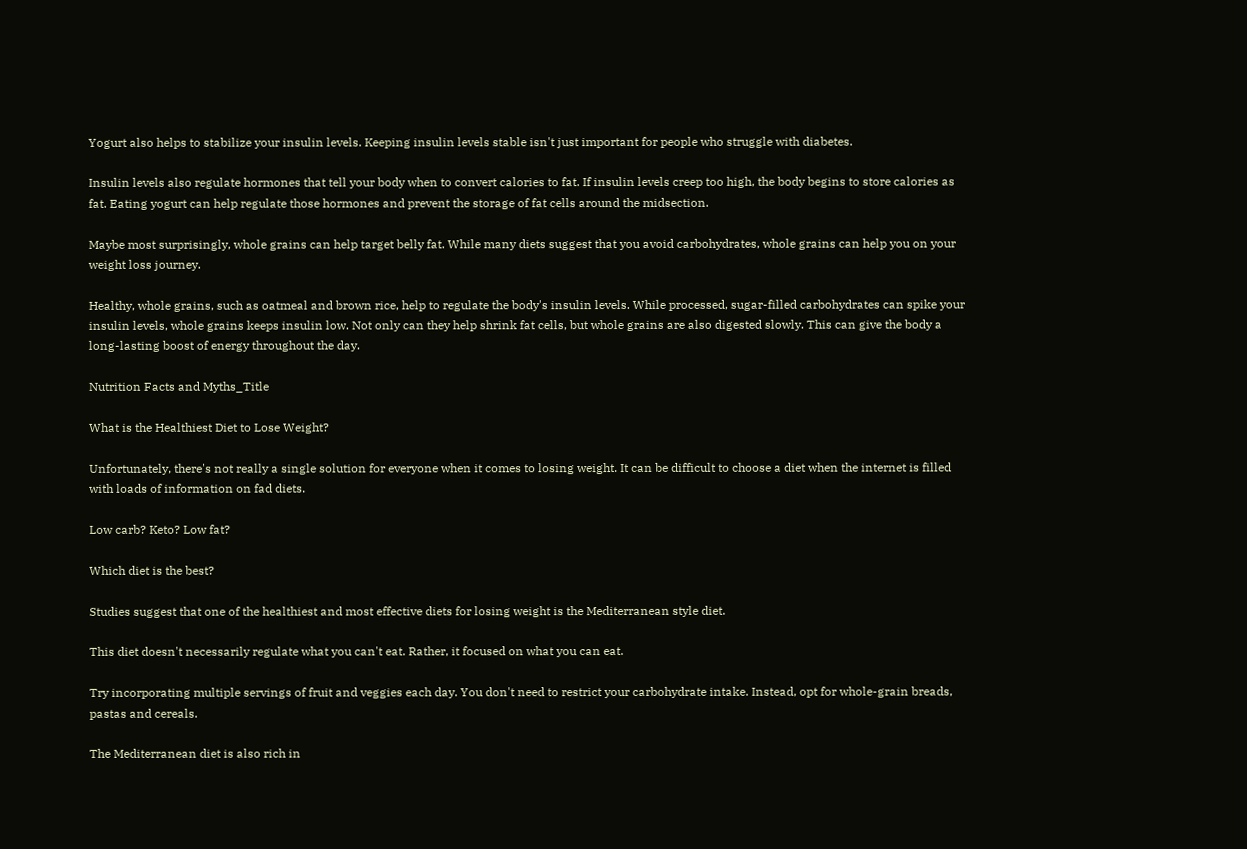Yogurt also helps to stabilize your insulin levels. Keeping insulin levels stable isn't just important for people who struggle with diabetes.

Insulin levels also regulate hormones that tell your body when to convert calories to fat. If insulin levels creep too high, the body begins to store calories as fat. Eating yogurt can help regulate those hormones and prevent the storage of fat cells around the midsection.

Maybe most surprisingly, whole grains can help target belly fat. While many diets suggest that you avoid carbohydrates, whole grains can help you on your weight loss journey.

Healthy, whole grains, such as oatmeal and brown rice, help to regulate the body's insulin levels. While processed, sugar-filled carbohydrates can spike your insulin levels, whole grains keeps insulin low. Not only can they help shrink fat cells, but whole grains are also digested slowly. This can give the body a long-lasting boost of energy throughout the day.

Nutrition Facts and Myths_Title

What is the Healthiest Diet to Lose Weight?

Unfortunately, there's not really a single solution for everyone when it comes to losing weight. It can be difficult to choose a diet when the internet is filled with loads of information on fad diets.

Low carb? Keto? Low fat?

Which diet is the best?

Studies suggest that one of the healthiest and most effective diets for losing weight is the Mediterranean style diet.

This diet doesn't necessarily regulate what you can't eat. Rather, it focused on what you can eat.

Try incorporating multiple servings of fruit and veggies each day. You don't need to restrict your carbohydrate intake. Instead, opt for whole-grain breads, pastas and cereals.

The Mediterranean diet is also rich in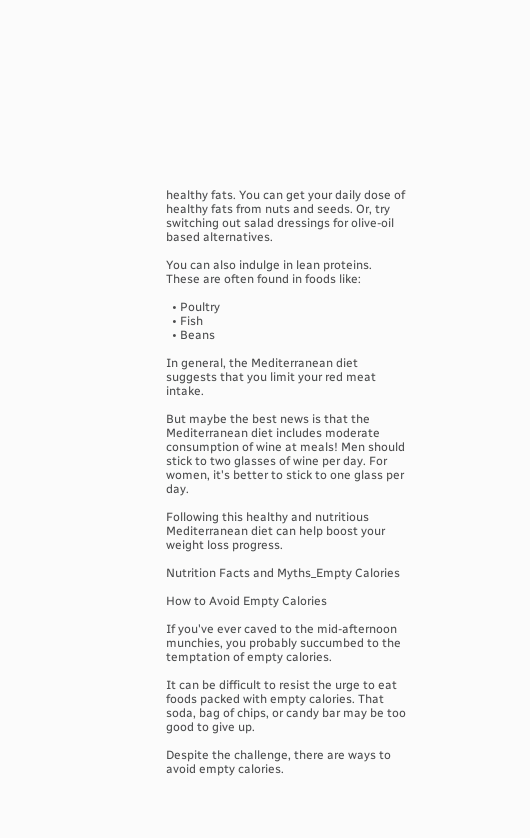healthy fats. You can get your daily dose of healthy fats from nuts and seeds. Or, try switching out salad dressings for olive-oil based alternatives.

You can also indulge in lean proteins. These are often found in foods like:

  • Poultry
  • Fish
  • Beans

In general, the Mediterranean diet suggests that you limit your red meat intake.

But maybe the best news is that the Mediterranean diet includes moderate consumption of wine at meals! Men should stick to two glasses of wine per day. For women, it's better to stick to one glass per day.

Following this healthy and nutritious Mediterranean diet can help boost your weight loss progress.

Nutrition Facts and Myths_Empty Calories

How to Avoid Empty Calories

If you've ever caved to the mid-afternoon munchies, you probably succumbed to the temptation of empty calories.

It can be difficult to resist the urge to eat foods packed with empty calories. That soda, bag of chips, or candy bar may be too good to give up.

Despite the challenge, there are ways to avoid empty calories.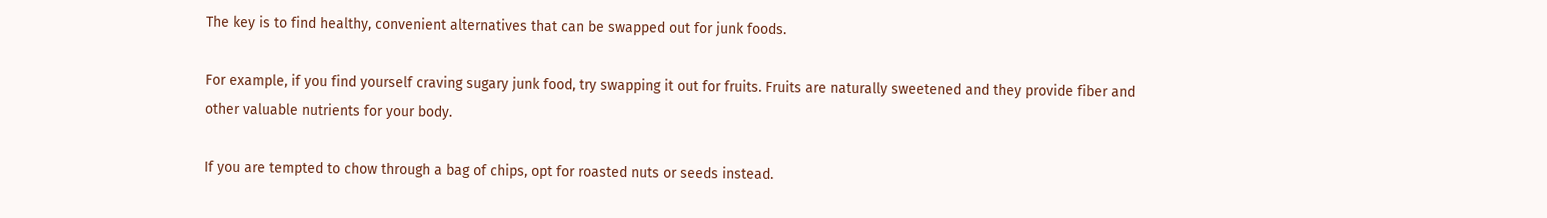The key is to find healthy, convenient alternatives that can be swapped out for junk foods.

For example, if you find yourself craving sugary junk food, try swapping it out for fruits. Fruits are naturally sweetened and they provide fiber and other valuable nutrients for your body.

If you are tempted to chow through a bag of chips, opt for roasted nuts or seeds instead.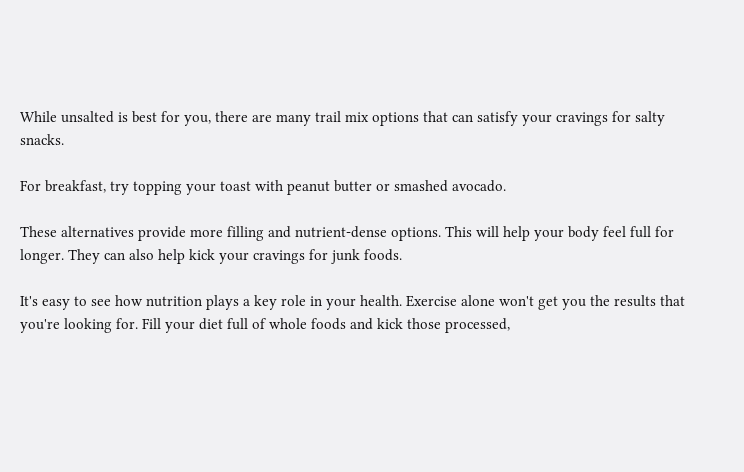While unsalted is best for you, there are many trail mix options that can satisfy your cravings for salty snacks.

For breakfast, try topping your toast with peanut butter or smashed avocado.

These alternatives provide more filling and nutrient-dense options. This will help your body feel full for longer. They can also help kick your cravings for junk foods.

It's easy to see how nutrition plays a key role in your health. Exercise alone won't get you the results that you're looking for. Fill your diet full of whole foods and kick those processed,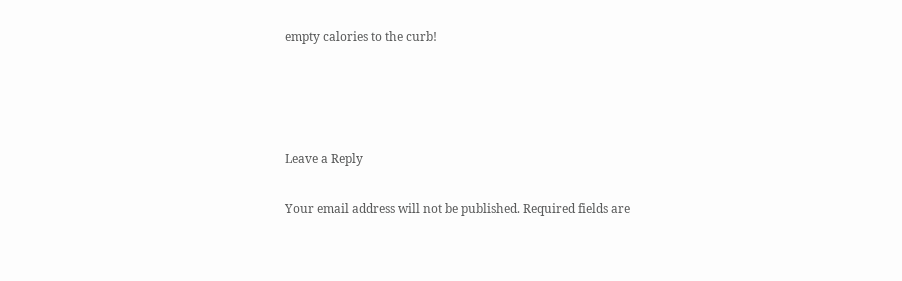empty calories to the curb!




Leave a Reply

Your email address will not be published. Required fields are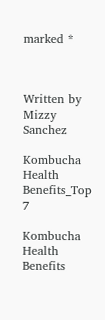marked *



Written by Mizzy Sanchez

Kombucha Health Benefits_Top 7

Kombucha Health Benefits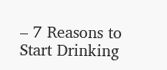– 7 Reasons to Start Drinking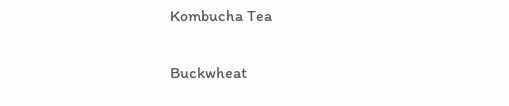Kombucha Tea

Buckwheat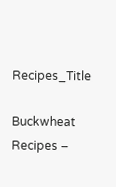Recipes_Title

Buckwheat Recipes –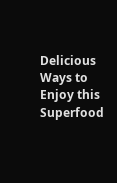Delicious Ways to Enjoy this Superfood